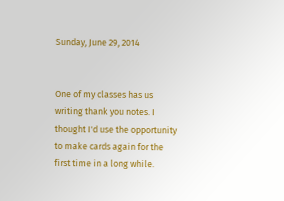Sunday, June 29, 2014


One of my classes has us writing thank you notes. I thought I'd use the opportunity to make cards again for the first time in a long while.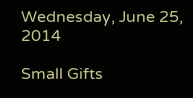Wednesday, June 25, 2014

Small Gifts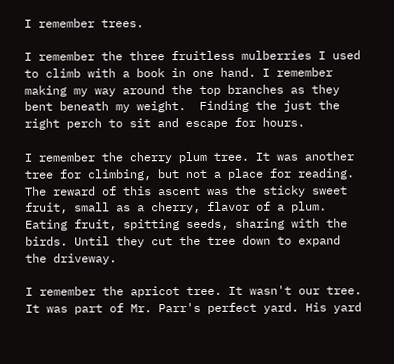I remember trees.

I remember the three fruitless mulberries I used to climb with a book in one hand. I remember making my way around the top branches as they bent beneath my weight.  Finding the just the right perch to sit and escape for hours.

I remember the cherry plum tree. It was another tree for climbing, but not a place for reading. The reward of this ascent was the sticky sweet fruit, small as a cherry, flavor of a plum. Eating fruit, spitting seeds, sharing with the birds. Until they cut the tree down to expand the driveway.

I remember the apricot tree. It wasn't our tree. It was part of Mr. Parr's perfect yard. His yard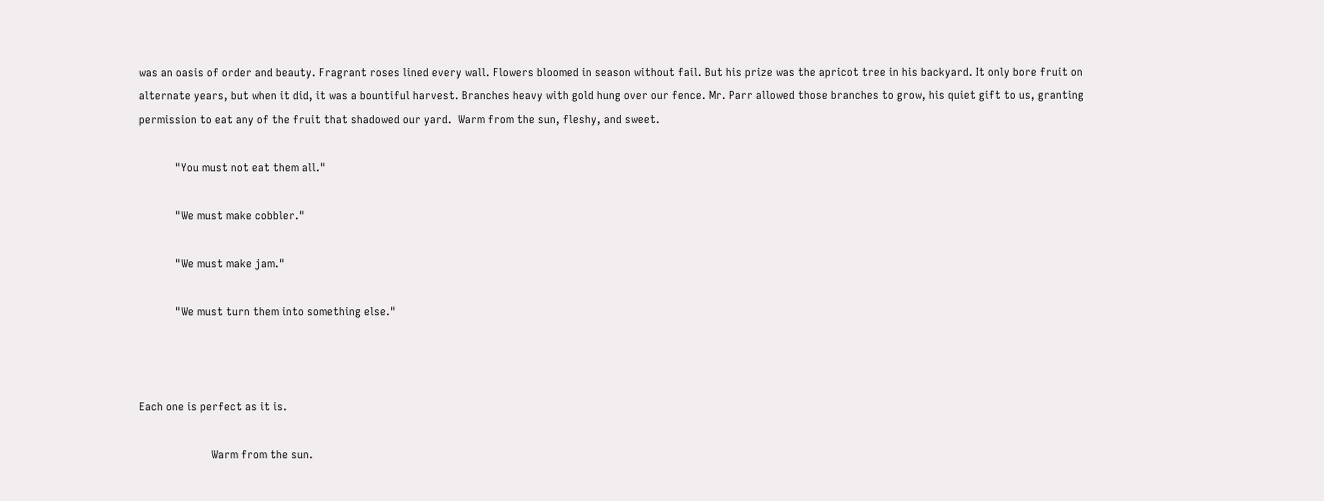was an oasis of order and beauty. Fragrant roses lined every wall. Flowers bloomed in season without fail. But his prize was the apricot tree in his backyard. It only bore fruit on alternate years, but when it did, it was a bountiful harvest. Branches heavy with gold hung over our fence. Mr. Parr allowed those branches to grow, his quiet gift to us, granting permission to eat any of the fruit that shadowed our yard.  Warm from the sun, fleshy, and sweet.

            "You must not eat them all."

            "We must make cobbler."

            "We must make jam."

            "We must turn them into something else."



Each one is perfect as it is.

                        Warm from the sun.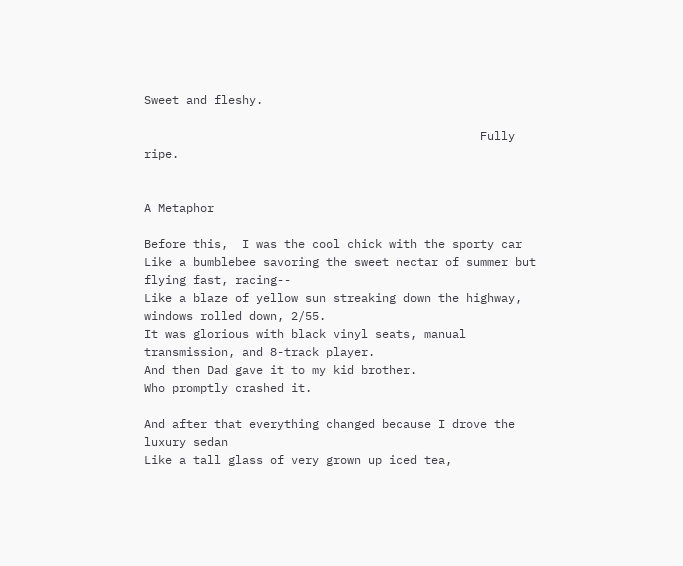Sweet and fleshy.

                                                Fully ripe.


A Metaphor

Before this,  I was the cool chick with the sporty car
Like a bumblebee savoring the sweet nectar of summer but flying fast, racing--
Like a blaze of yellow sun streaking down the highway, windows rolled down, 2/55.
It was glorious with black vinyl seats, manual transmission, and 8-track player.
And then Dad gave it to my kid brother.
Who promptly crashed it.

And after that everything changed because I drove the luxury sedan
Like a tall glass of very grown up iced tea,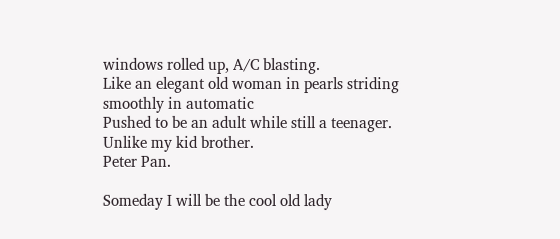windows rolled up, A/C blasting.
Like an elegant old woman in pearls striding smoothly in automatic
Pushed to be an adult while still a teenager.
Unlike my kid brother.
Peter Pan.

Someday I will be the cool old lady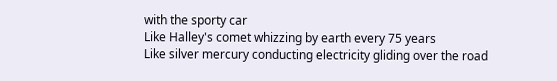with the sporty car
Like Halley's comet whizzing by earth every 75 years
Like silver mercury conducting electricity gliding over the road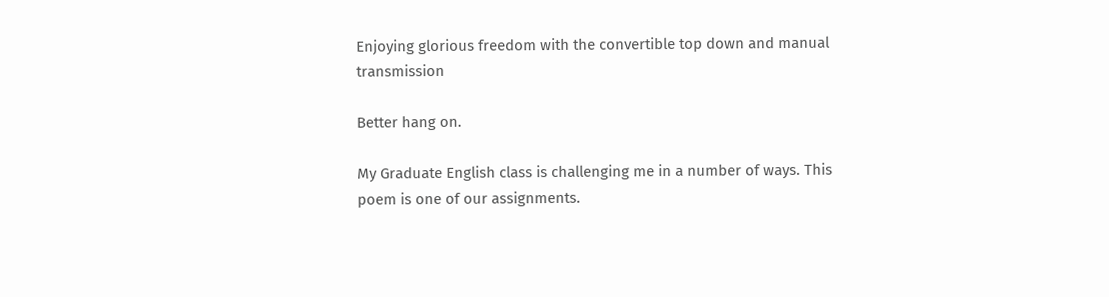Enjoying glorious freedom with the convertible top down and manual transmission

Better hang on.

My Graduate English class is challenging me in a number of ways. This poem is one of our assignments.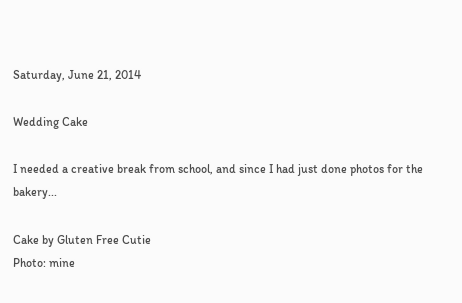Saturday, June 21, 2014

Wedding Cake

I needed a creative break from school, and since I had just done photos for the bakery...

Cake by Gluten Free Cutie
Photo: mine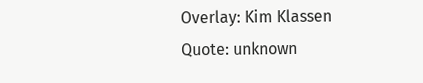Overlay: Kim Klassen
Quote: unknown